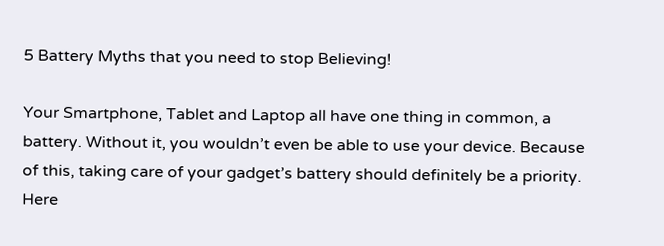5 Battery Myths that you need to stop Believing!

Your Smartphone, Tablet and Laptop all have one thing in common, a battery. Without it, you wouldn’t even be able to use your device. Because of this, taking care of your gadget’s battery should definitely be a priority. Here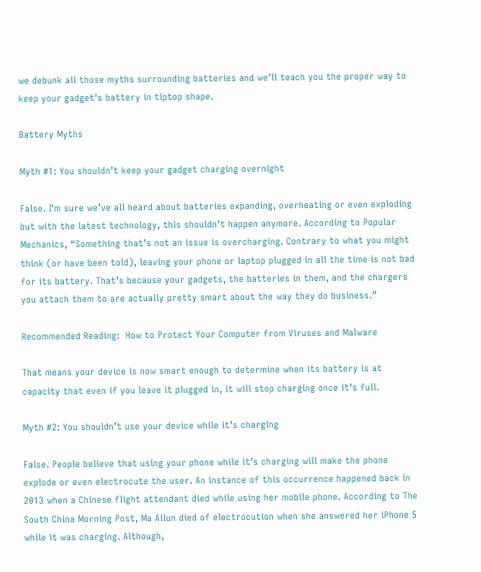we debunk all those myths surrounding batteries and we’ll teach you the proper way to keep your gadget’s battery in tiptop shape.

Battery Myths

Myth #1: You shouldn’t keep your gadget charging overnight

False. I’m sure we’ve all heard about batteries expanding, overheating or even exploding but with the latest technology, this shouldn’t happen anymore. According to Popular Mechanics, “Something that’s not an issue is overcharging. Contrary to what you might think (or have been told), leaving your phone or laptop plugged in all the time is not bad for its battery. That’s because your gadgets, the batteries in them, and the chargers you attach them to are actually pretty smart about the way they do business.”

Recommended Reading:  How to Protect Your Computer from Viruses and Malware

That means your device is now smart enough to determine when its battery is at capacity that even if you leave it plugged in, it will stop charging once it’s full.

Myth #2: You shouldn’t use your device while it’s charging

False. People believe that using your phone while it’s charging will make the phone explode or even electrocute the user. An instance of this occurrence happened back in 2013 when a Chinese flight attendant died while using her mobile phone. According to The South China Morning Post, Ma Ailun died of electrocution when she answered her iPhone 5 while it was charging. Although,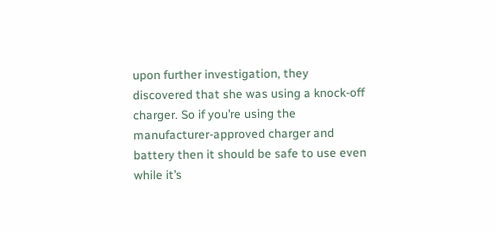upon further investigation, they discovered that she was using a knock-off charger. So if you’re using the manufacturer-approved charger and battery then it should be safe to use even while it’s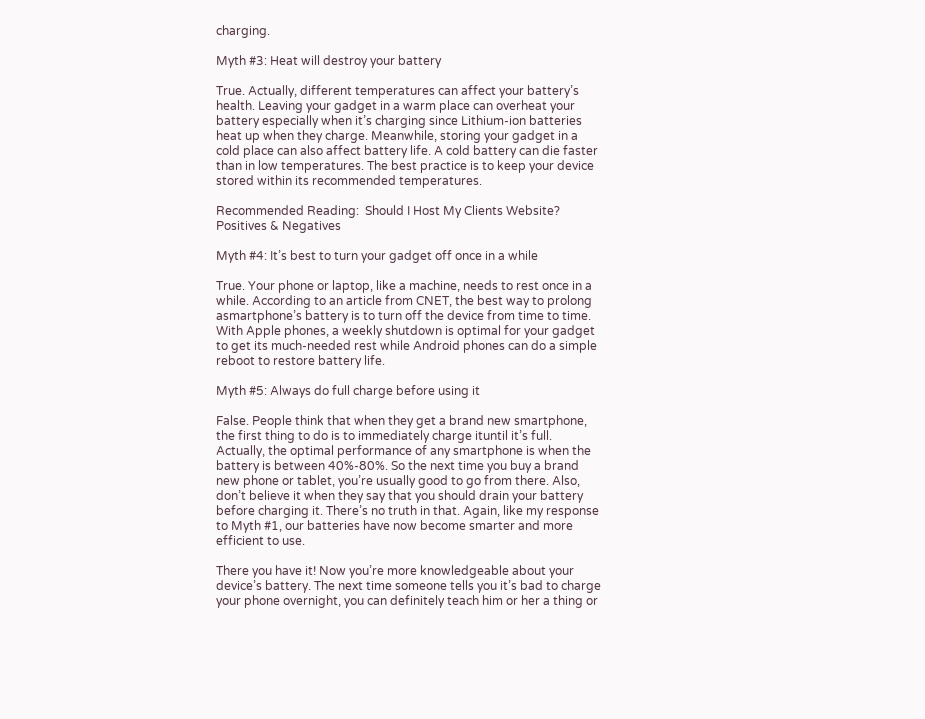charging.

Myth #3: Heat will destroy your battery

True. Actually, different temperatures can affect your battery’s health. Leaving your gadget in a warm place can overheat your battery especially when it’s charging since Lithium-ion batteries heat up when they charge. Meanwhile, storing your gadget in a cold place can also affect battery life. A cold battery can die faster than in low temperatures. The best practice is to keep your device stored within its recommended temperatures.

Recommended Reading:  Should I Host My Clients Website? Positives & Negatives

Myth #4: It’s best to turn your gadget off once in a while

True. Your phone or laptop, like a machine, needs to rest once in a while. According to an article from CNET, the best way to prolong asmartphone’s battery is to turn off the device from time to time. With Apple phones, a weekly shutdown is optimal for your gadget to get its much-needed rest while Android phones can do a simple reboot to restore battery life.

Myth #5: Always do full charge before using it

False. People think that when they get a brand new smartphone, the first thing to do is to immediately charge ituntil it’s full. Actually, the optimal performance of any smartphone is when the battery is between 40%-80%. So the next time you buy a brand new phone or tablet, you’re usually good to go from there. Also, don’t believe it when they say that you should drain your battery before charging it. There’s no truth in that. Again, like my response to Myth #1, our batteries have now become smarter and more efficient to use.

There you have it! Now you’re more knowledgeable about your device’s battery. The next time someone tells you it’s bad to charge your phone overnight, you can definitely teach him or her a thing or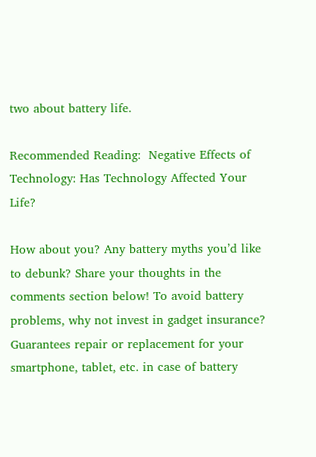two about battery life.

Recommended Reading:  Negative Effects of Technology: Has Technology Affected Your Life?

How about you? Any battery myths you’d like to debunk? Share your thoughts in the comments section below! To avoid battery problems, why not invest in gadget insurance? Guarantees repair or replacement for your smartphone, tablet, etc. in case of battery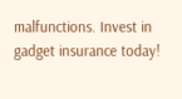malfunctions. Invest in gadget insurance today!